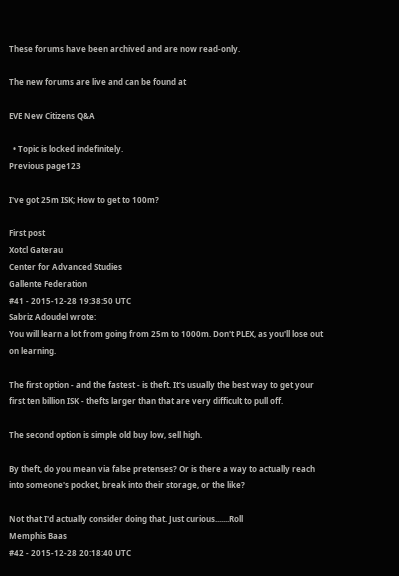These forums have been archived and are now read-only.

The new forums are live and can be found at

EVE New Citizens Q&A

  • Topic is locked indefinitely.
Previous page123

I've got 25m ISK; How to get to 100m?

First post
Xotcl Gaterau
Center for Advanced Studies
Gallente Federation
#41 - 2015-12-28 19:38:50 UTC
Sabriz Adoudel wrote:
You will learn a lot from going from 25m to 1000m. Don't PLEX, as you'll lose out on learning.

The first option - and the fastest - is theft. It's usually the best way to get your first ten billion ISK - thefts larger than that are very difficult to pull off.

The second option is simple old buy low, sell high.

By theft, do you mean via false pretenses? Or is there a way to actually reach into someone's pocket, break into their storage, or the like?

Not that I'd actually consider doing that. Just curious.......Roll
Memphis Baas
#42 - 2015-12-28 20:18:40 UTC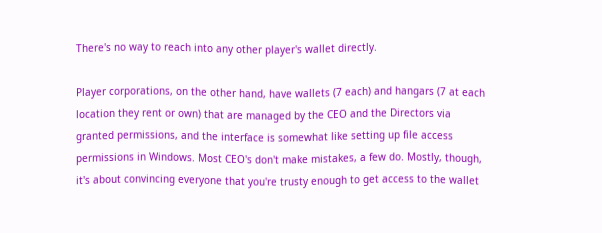There's no way to reach into any other player's wallet directly.

Player corporations, on the other hand, have wallets (7 each) and hangars (7 at each location they rent or own) that are managed by the CEO and the Directors via granted permissions, and the interface is somewhat like setting up file access permissions in Windows. Most CEO's don't make mistakes, a few do. Mostly, though, it's about convincing everyone that you're trusty enough to get access to the wallet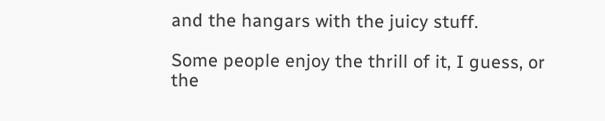and the hangars with the juicy stuff.

Some people enjoy the thrill of it, I guess, or the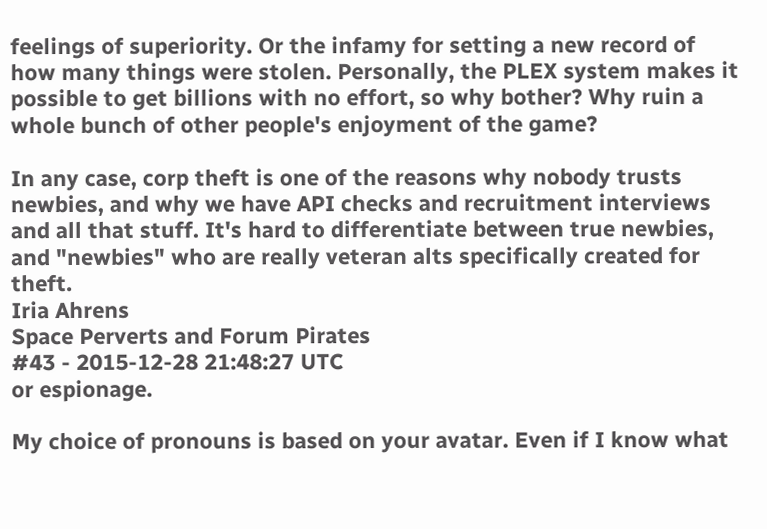feelings of superiority. Or the infamy for setting a new record of how many things were stolen. Personally, the PLEX system makes it possible to get billions with no effort, so why bother? Why ruin a whole bunch of other people's enjoyment of the game?

In any case, corp theft is one of the reasons why nobody trusts newbies, and why we have API checks and recruitment interviews and all that stuff. It's hard to differentiate between true newbies, and "newbies" who are really veteran alts specifically created for theft.
Iria Ahrens
Space Perverts and Forum Pirates
#43 - 2015-12-28 21:48:27 UTC
or espionage.

My choice of pronouns is based on your avatar. Even if I know what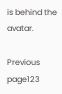is behind the avatar.

Previous page123